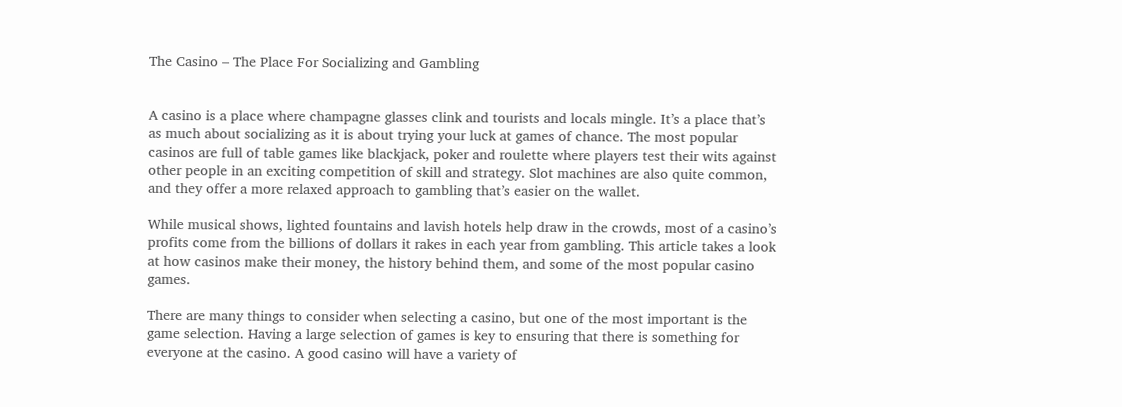The Casino – The Place For Socializing and Gambling


A casino is a place where champagne glasses clink and tourists and locals mingle. It’s a place that’s as much about socializing as it is about trying your luck at games of chance. The most popular casinos are full of table games like blackjack, poker and roulette where players test their wits against other people in an exciting competition of skill and strategy. Slot machines are also quite common, and they offer a more relaxed approach to gambling that’s easier on the wallet.

While musical shows, lighted fountains and lavish hotels help draw in the crowds, most of a casino’s profits come from the billions of dollars it rakes in each year from gambling. This article takes a look at how casinos make their money, the history behind them, and some of the most popular casino games.

There are many things to consider when selecting a casino, but one of the most important is the game selection. Having a large selection of games is key to ensuring that there is something for everyone at the casino. A good casino will have a variety of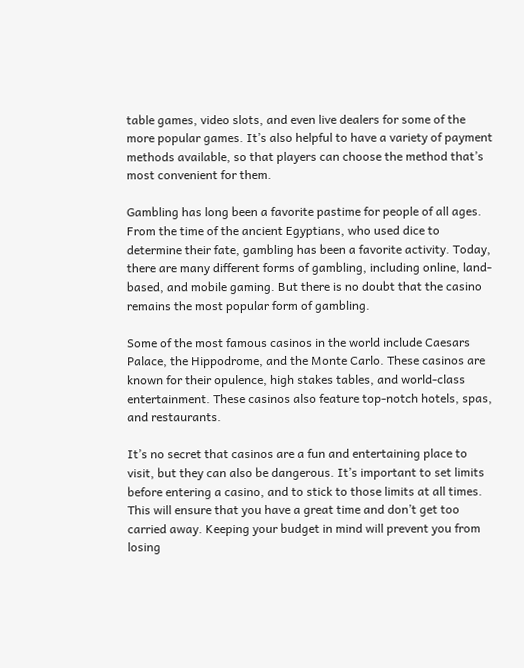table games, video slots, and even live dealers for some of the more popular games. It’s also helpful to have a variety of payment methods available, so that players can choose the method that’s most convenient for them.

Gambling has long been a favorite pastime for people of all ages. From the time of the ancient Egyptians, who used dice to determine their fate, gambling has been a favorite activity. Today, there are many different forms of gambling, including online, land-based, and mobile gaming. But there is no doubt that the casino remains the most popular form of gambling.

Some of the most famous casinos in the world include Caesars Palace, the Hippodrome, and the Monte Carlo. These casinos are known for their opulence, high stakes tables, and world-class entertainment. These casinos also feature top-notch hotels, spas, and restaurants.

It’s no secret that casinos are a fun and entertaining place to visit, but they can also be dangerous. It’s important to set limits before entering a casino, and to stick to those limits at all times. This will ensure that you have a great time and don’t get too carried away. Keeping your budget in mind will prevent you from losing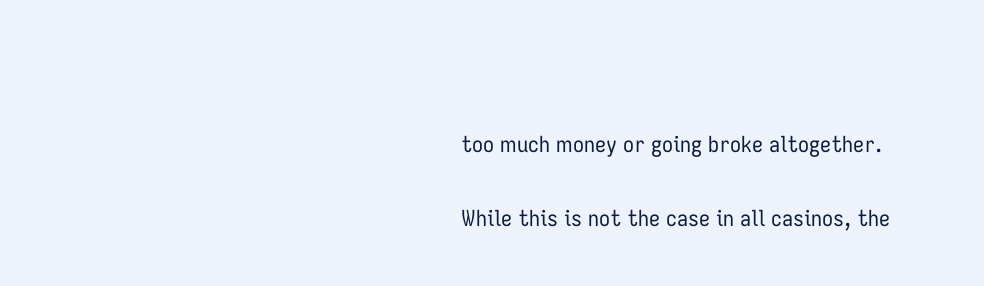too much money or going broke altogether.

While this is not the case in all casinos, the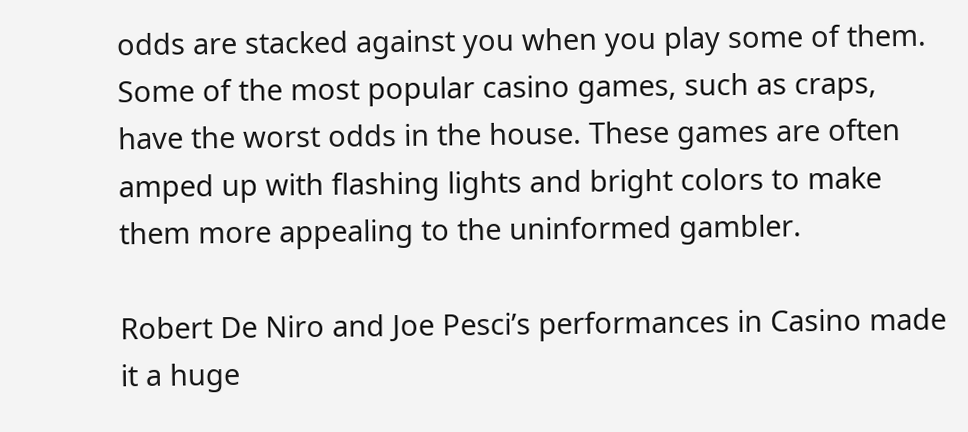odds are stacked against you when you play some of them. Some of the most popular casino games, such as craps, have the worst odds in the house. These games are often amped up with flashing lights and bright colors to make them more appealing to the uninformed gambler.

Robert De Niro and Joe Pesci’s performances in Casino made it a huge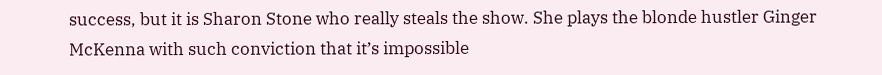success, but it is Sharon Stone who really steals the show. She plays the blonde hustler Ginger McKenna with such conviction that it’s impossible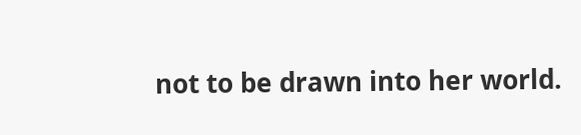not to be drawn into her world.